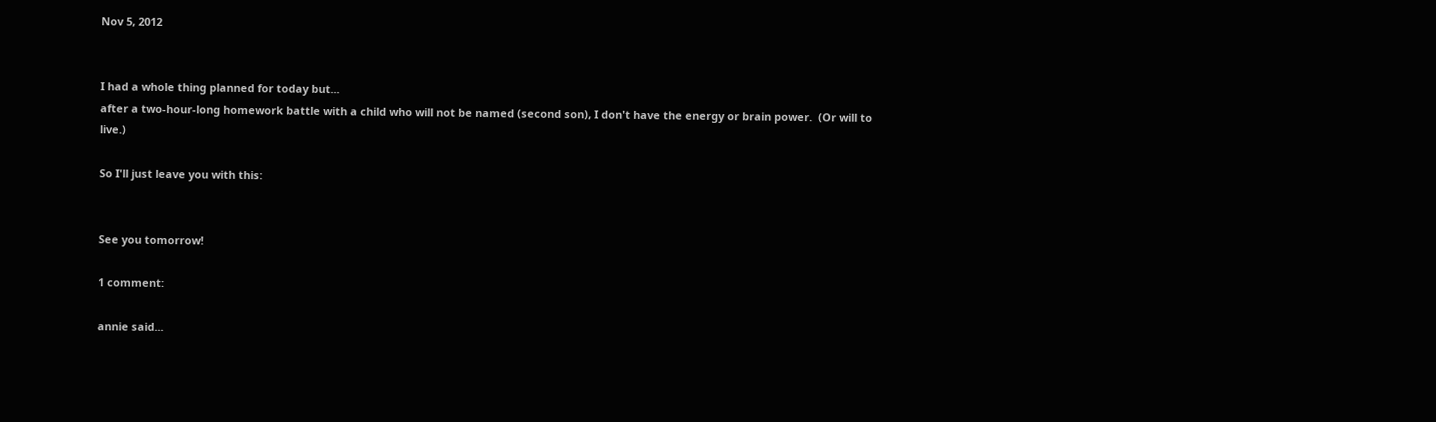Nov 5, 2012


I had a whole thing planned for today but...
after a two-hour-long homework battle with a child who will not be named (second son), I don't have the energy or brain power.  (Or will to live.)

So I'll just leave you with this:


See you tomorrow!

1 comment:

annie said...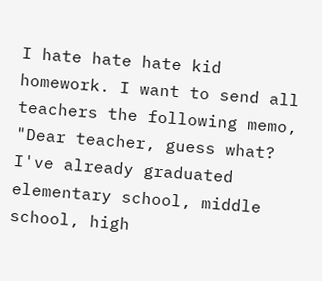I hate hate hate kid homework. I want to send all teachers the following memo, "Dear teacher, guess what? I've already graduated elementary school, middle school, high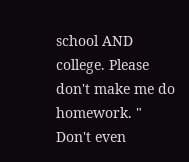school AND college. Please don't make me do homework. "
Don't even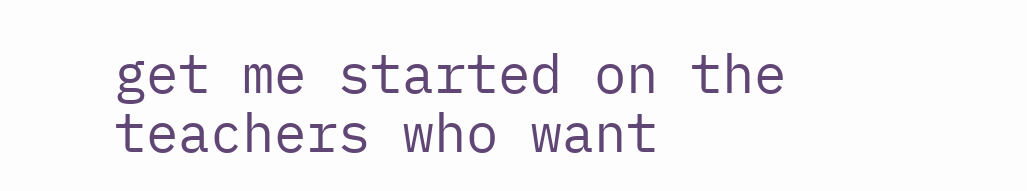get me started on the teachers who want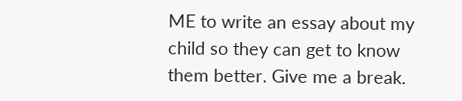ME to write an essay about my child so they can get to know them better. Give me a break.